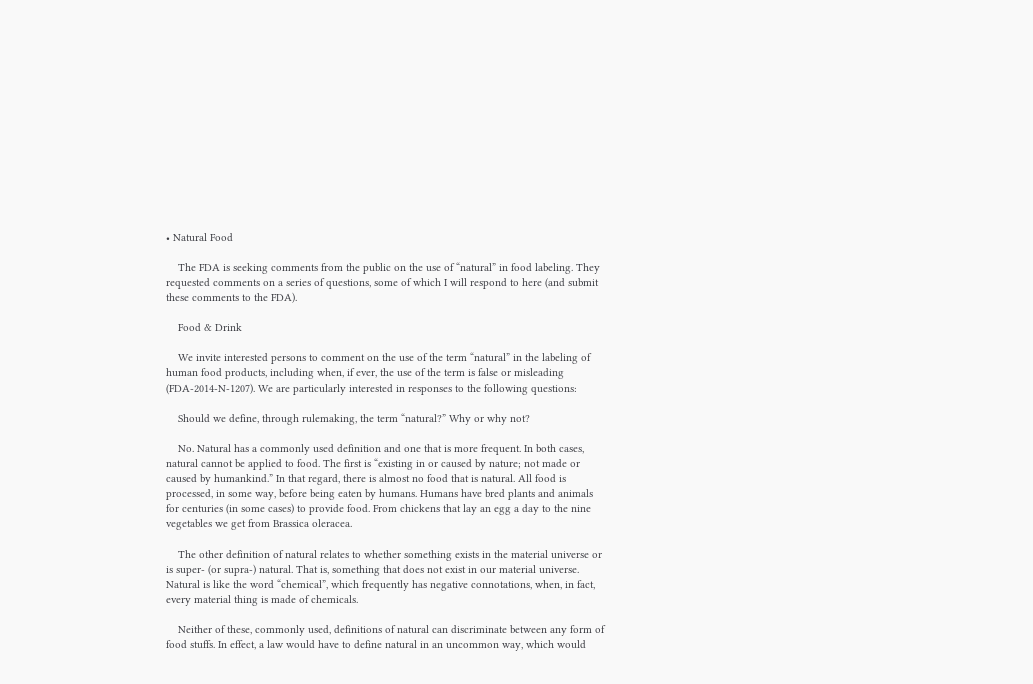• Natural Food

    The FDA is seeking comments from the public on the use of “natural” in food labeling. They requested comments on a series of questions, some of which I will respond to here (and submit these comments to the FDA).

    Food & Drink

    We invite interested persons to comment on the use of the term “natural” in the labeling of human food products, including when, if ever, the use of the term is false or misleading (FDA-2014-N-1207). We are particularly interested in responses to the following questions:

    Should we define, through rulemaking, the term “natural?” Why or why not?

    No. Natural has a commonly used definition and one that is more frequent. In both cases, natural cannot be applied to food. The first is “existing in or caused by nature; not made or caused by humankind.” In that regard, there is almost no food that is natural. All food is processed, in some way, before being eaten by humans. Humans have bred plants and animals for centuries (in some cases) to provide food. From chickens that lay an egg a day to the nine vegetables we get from Brassica oleracea.

    The other definition of natural relates to whether something exists in the material universe or is super- (or supra-) natural. That is, something that does not exist in our material universe. Natural is like the word “chemical”, which frequently has negative connotations, when, in fact, every material thing is made of chemicals.

    Neither of these, commonly used, definitions of natural can discriminate between any form of food stuffs. In effect, a law would have to define natural in an uncommon way, which would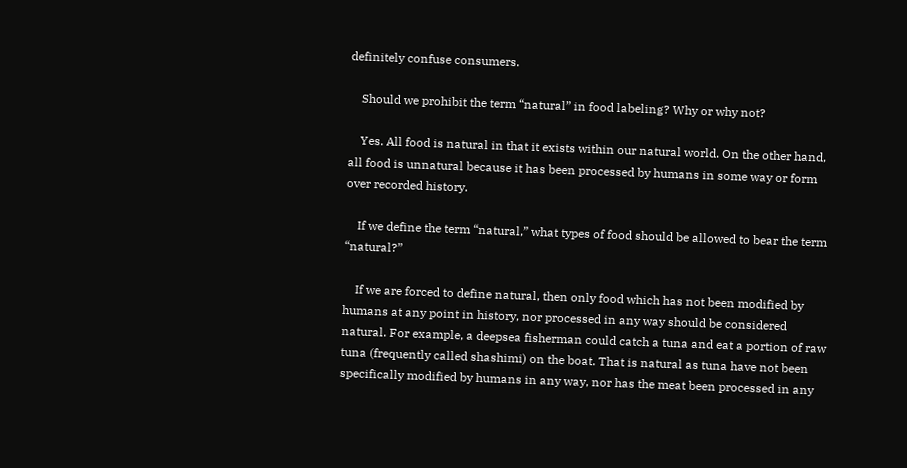definitely confuse consumers.

    Should we prohibit the term “natural” in food labeling? Why or why not?

    Yes. All food is natural in that it exists within our natural world. On the other hand, all food is unnatural because it has been processed by humans in some way or form over recorded history.

    If we define the term “natural,” what types of food should be allowed to bear the term “natural?”

    If we are forced to define natural, then only food which has not been modified by humans at any point in history, nor processed in any way should be considered natural. For example, a deepsea fisherman could catch a tuna and eat a portion of raw tuna (frequently called shashimi) on the boat. That is natural as tuna have not been specifically modified by humans in any way, nor has the meat been processed in any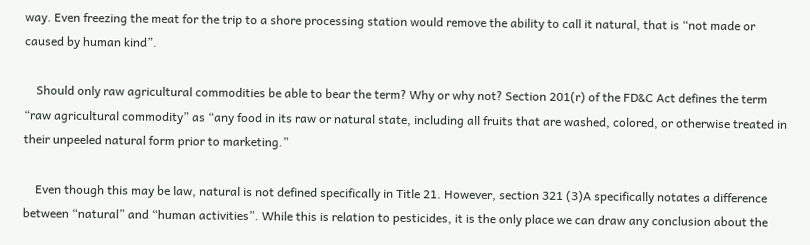way. Even freezing the meat for the trip to a shore processing station would remove the ability to call it natural, that is “not made or caused by human kind”.

    Should only raw agricultural commodities be able to bear the term? Why or why not? Section 201(r) of the FD&C Act defines the term “raw agricultural commodity” as “any food in its raw or natural state, including all fruits that are washed, colored, or otherwise treated in their unpeeled natural form prior to marketing.”

    Even though this may be law, natural is not defined specifically in Title 21. However, section 321 (3)A specifically notates a difference between “natural” and “human activities”. While this is relation to pesticides, it is the only place we can draw any conclusion about the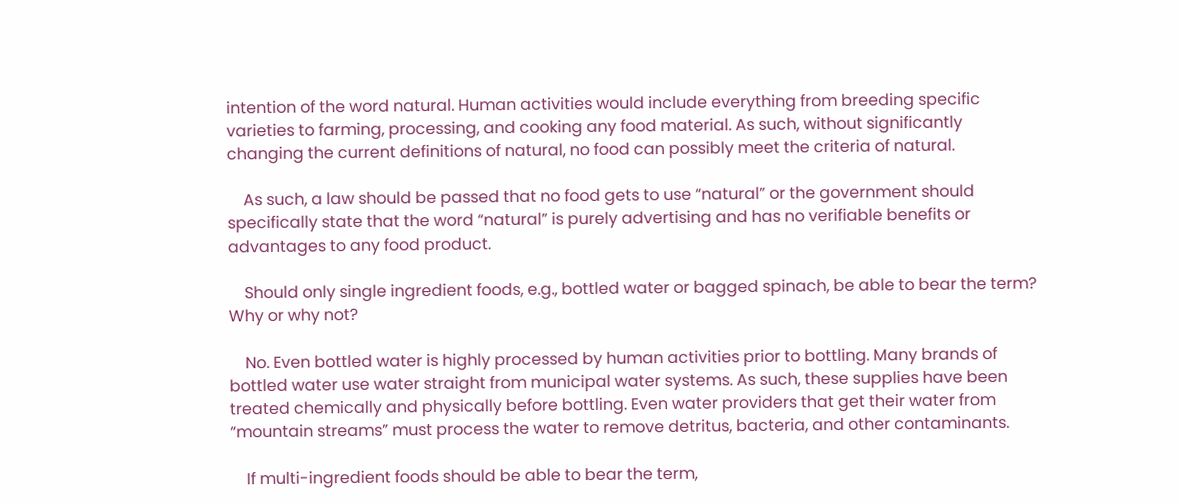intention of the word natural. Human activities would include everything from breeding specific varieties to farming, processing, and cooking any food material. As such, without significantly changing the current definitions of natural, no food can possibly meet the criteria of natural.

    As such, a law should be passed that no food gets to use “natural” or the government should specifically state that the word “natural” is purely advertising and has no verifiable benefits or advantages to any food product.

    Should only single ingredient foods, e.g., bottled water or bagged spinach, be able to bear the term? Why or why not?

    No. Even bottled water is highly processed by human activities prior to bottling. Many brands of bottled water use water straight from municipal water systems. As such, these supplies have been treated chemically and physically before bottling. Even water providers that get their water from “mountain streams” must process the water to remove detritus, bacteria, and other contaminants.

    If multi-ingredient foods should be able to bear the term,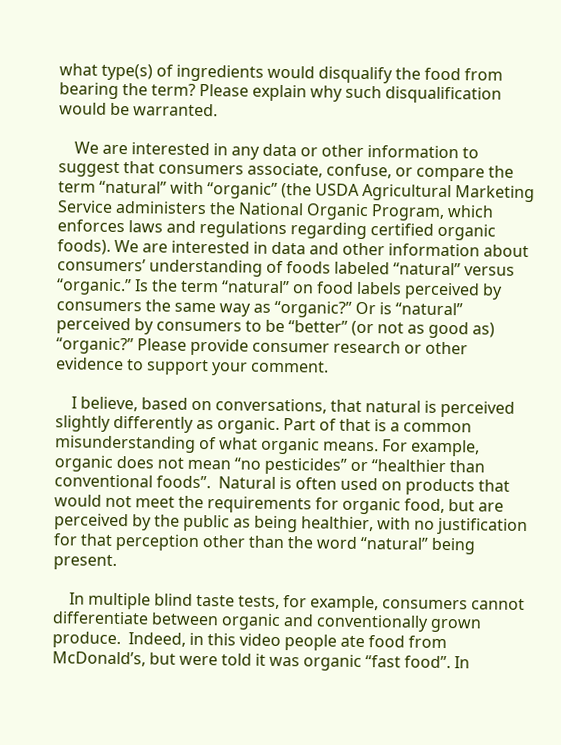what type(s) of ingredients would disqualify the food from bearing the term? Please explain why such disqualification would be warranted.

    We are interested in any data or other information to suggest that consumers associate, confuse, or compare the term “natural” with “organic” (the USDA Agricultural Marketing Service administers the National Organic Program, which enforces laws and regulations regarding certified organic foods). We are interested in data and other information about consumers’ understanding of foods labeled “natural” versus “organic.” Is the term “natural” on food labels perceived by consumers the same way as “organic?” Or is “natural” perceived by consumers to be “better” (or not as good as) “organic?” Please provide consumer research or other evidence to support your comment.

    I believe, based on conversations, that natural is perceived slightly differently as organic. Part of that is a common misunderstanding of what organic means. For example, organic does not mean “no pesticides” or “healthier than conventional foods”.  Natural is often used on products that would not meet the requirements for organic food, but are perceived by the public as being healthier, with no justification for that perception other than the word “natural” being present.

    In multiple blind taste tests, for example, consumers cannot differentiate between organic and conventionally grown produce.  Indeed, in this video people ate food from McDonald’s, but were told it was organic “fast food”. In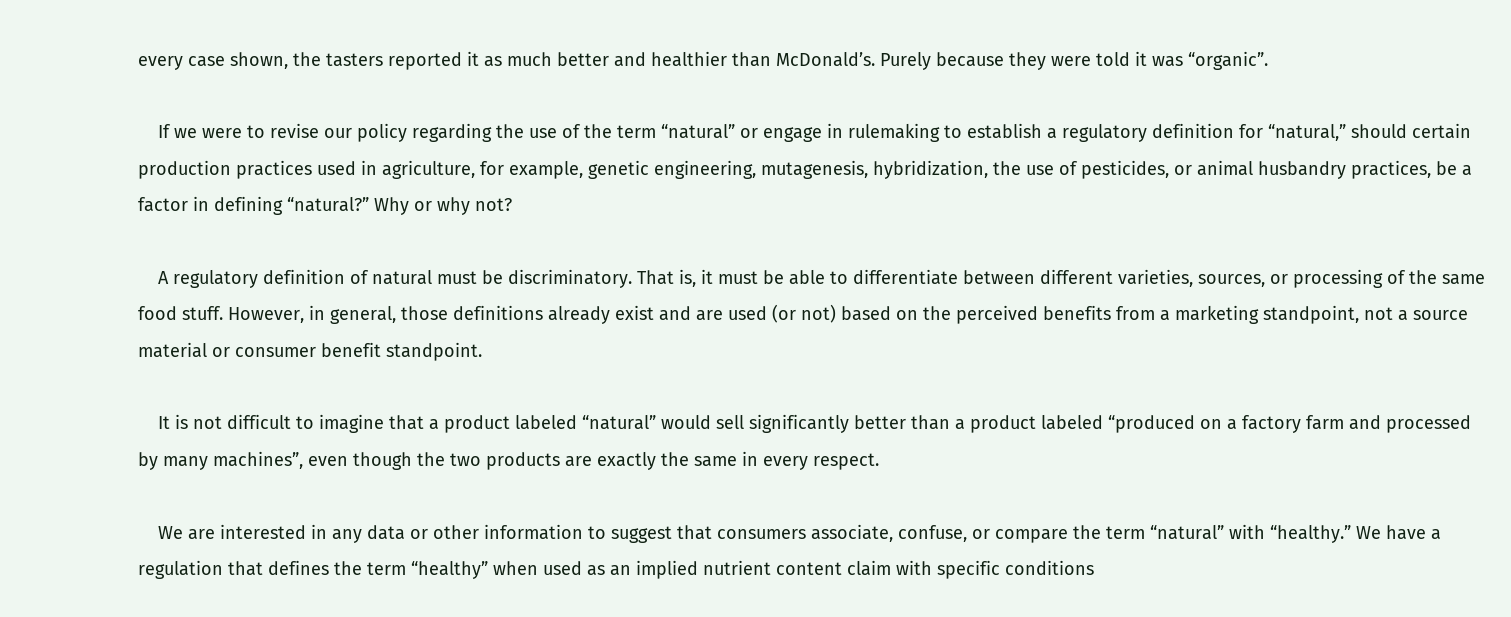every case shown, the tasters reported it as much better and healthier than McDonald’s. Purely because they were told it was “organic”.

    If we were to revise our policy regarding the use of the term “natural” or engage in rulemaking to establish a regulatory definition for “natural,” should certain production practices used in agriculture, for example, genetic engineering, mutagenesis, hybridization, the use of pesticides, or animal husbandry practices, be a factor in defining “natural?” Why or why not?

    A regulatory definition of natural must be discriminatory. That is, it must be able to differentiate between different varieties, sources, or processing of the same food stuff. However, in general, those definitions already exist and are used (or not) based on the perceived benefits from a marketing standpoint, not a source material or consumer benefit standpoint.

    It is not difficult to imagine that a product labeled “natural” would sell significantly better than a product labeled “produced on a factory farm and processed by many machines”, even though the two products are exactly the same in every respect.

    We are interested in any data or other information to suggest that consumers associate, confuse, or compare the term “natural” with “healthy.” We have a regulation that defines the term “healthy” when used as an implied nutrient content claim with specific conditions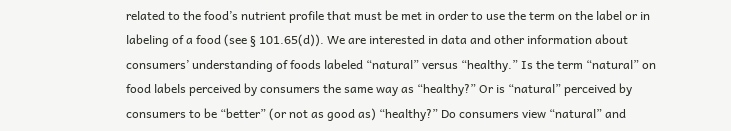related to the food’s nutrient profile that must be met in order to use the term on the label or in labeling of a food (see § 101.65(d)). We are interested in data and other information about consumers’ understanding of foods labeled “natural” versus “healthy.” Is the term “natural” on food labels perceived by consumers the same way as “healthy?” Or is “natural” perceived by consumers to be “better” (or not as good as) “healthy?” Do consumers view “natural” and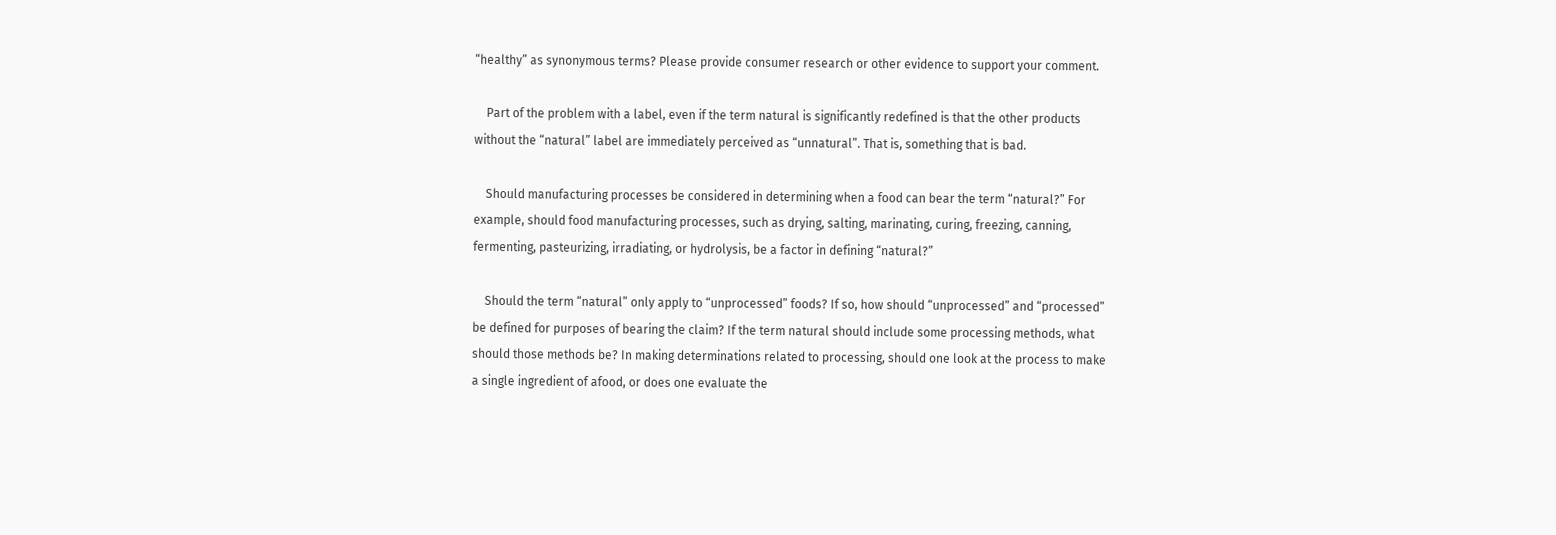“healthy” as synonymous terms? Please provide consumer research or other evidence to support your comment.

    Part of the problem with a label, even if the term natural is significantly redefined is that the other products without the “natural” label are immediately perceived as “unnatural”. That is, something that is bad.

    Should manufacturing processes be considered in determining when a food can bear the term “natural?” For example, should food manufacturing processes, such as drying, salting, marinating, curing, freezing, canning, fermenting, pasteurizing, irradiating, or hydrolysis, be a factor in defining “natural?”

    Should the term “natural” only apply to “unprocessed” foods? If so, how should “unprocessed” and “processed” be defined for purposes of bearing the claim? If the term natural should include some processing methods, what should those methods be? In making determinations related to processing, should one look at the process to make a single ingredient of afood, or does one evaluate the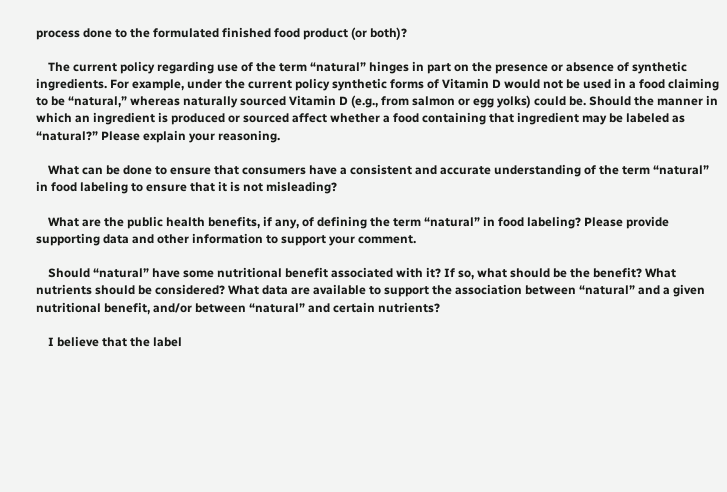process done to the formulated finished food product (or both)?

    The current policy regarding use of the term “natural” hinges in part on the presence or absence of synthetic ingredients. For example, under the current policy synthetic forms of Vitamin D would not be used in a food claiming to be “natural,” whereas naturally sourced Vitamin D (e.g., from salmon or egg yolks) could be. Should the manner in which an ingredient is produced or sourced affect whether a food containing that ingredient may be labeled as “natural?” Please explain your reasoning.

    What can be done to ensure that consumers have a consistent and accurate understanding of the term “natural” in food labeling to ensure that it is not misleading?

    What are the public health benefits, if any, of defining the term “natural” in food labeling? Please provide supporting data and other information to support your comment.

    Should “natural” have some nutritional benefit associated with it? If so, what should be the benefit? What nutrients should be considered? What data are available to support the association between “natural” and a given nutritional benefit, and/or between “natural” and certain nutrients?

    I believe that the label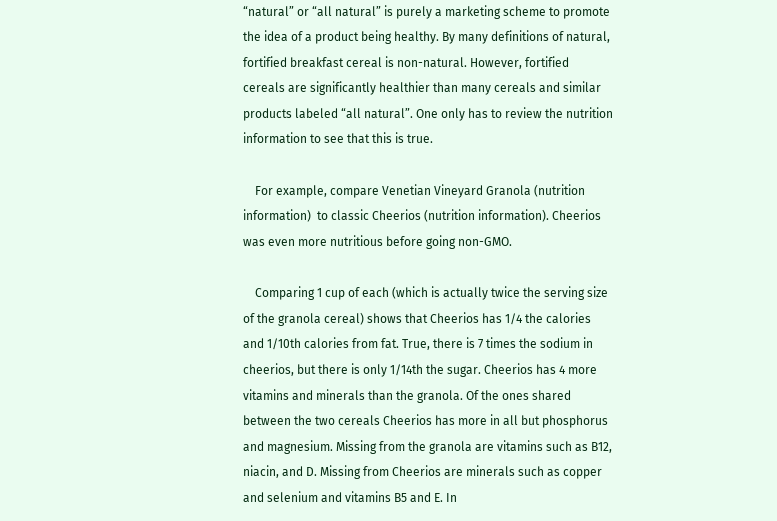“natural” or “all natural” is purely a marketing scheme to promote the idea of a product being healthy. By many definitions of natural, fortified breakfast cereal is non-natural. However, fortified cereals are significantly healthier than many cereals and similar products labeled “all natural”. One only has to review the nutrition information to see that this is true.

    For example, compare Venetian Vineyard Granola (nutrition information)  to classic Cheerios (nutrition information). Cheerios was even more nutritious before going non-GMO.

    Comparing 1 cup of each (which is actually twice the serving size of the granola cereal) shows that Cheerios has 1/4 the calories and 1/10th calories from fat. True, there is 7 times the sodium in cheerios, but there is only 1/14th the sugar. Cheerios has 4 more vitamins and minerals than the granola. Of the ones shared between the two cereals Cheerios has more in all but phosphorus and magnesium. Missing from the granola are vitamins such as B12, niacin, and D. Missing from Cheerios are minerals such as copper and selenium and vitamins B5 and E. In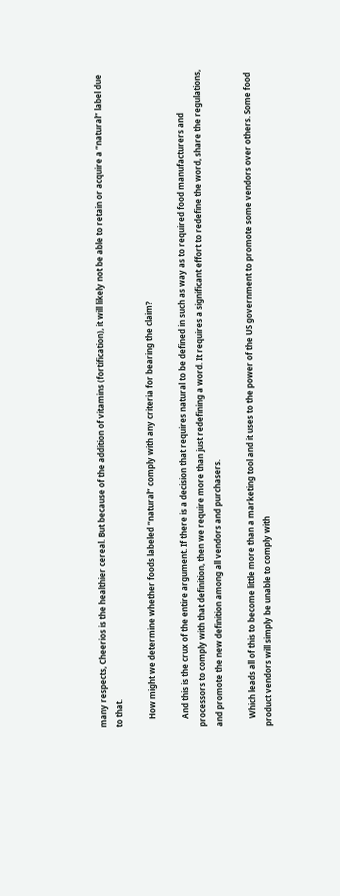many respects, Cheerios is the healthier cereal. But because of the addition of vitamins (fortification), it will likely not be able to retain or acquire a “natural” label due to that.

    How might we determine whether foods labeled “natural” comply with any criteria for bearing the claim?

    And this is the crux of the entire argument. If there is a decision that requires natural to be defined in such as way as to required food manufacturers and processors to comply with that definition, then we require more than just redefining a word. It requires a significant effort to redefine the word, share the regulations, and promote the new definition among all vendors and purchasers.

    Which leads all of this to become little more than a marketing tool and it uses to the power of the US government to promote some vendors over others. Some food product vendors will simply be unable to comply with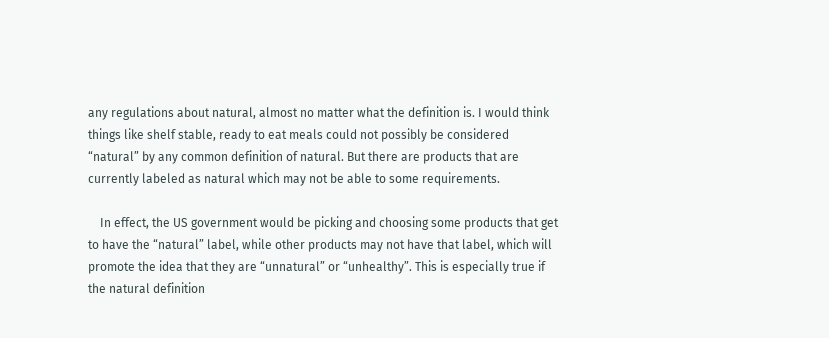any regulations about natural, almost no matter what the definition is. I would think things like shelf stable, ready to eat meals could not possibly be considered “natural” by any common definition of natural. But there are products that are currently labeled as natural which may not be able to some requirements.

    In effect, the US government would be picking and choosing some products that get to have the “natural” label, while other products may not have that label, which will promote the idea that they are “unnatural” or “unhealthy”. This is especially true if the natural definition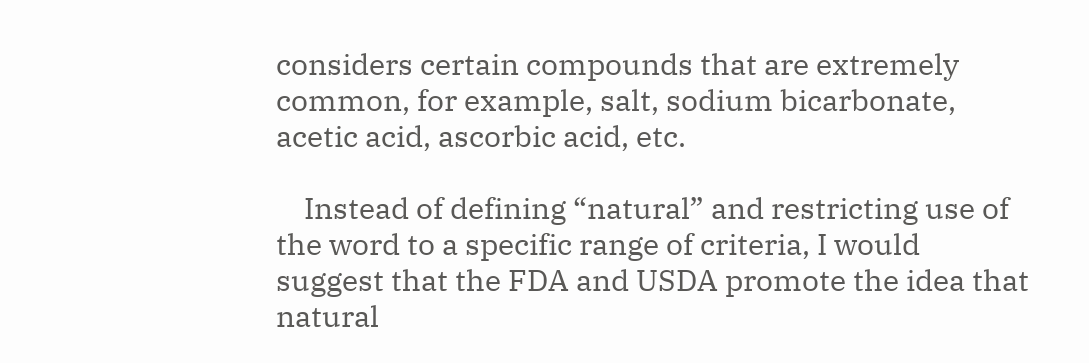considers certain compounds that are extremely common, for example, salt, sodium bicarbonate, acetic acid, ascorbic acid, etc.

    Instead of defining “natural” and restricting use of the word to a specific range of criteria, I would suggest that the FDA and USDA promote the idea that natural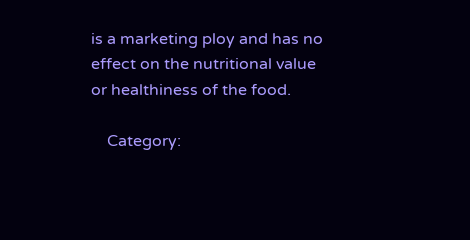is a marketing ploy and has no effect on the nutritional value or healthiness of the food.

    Category: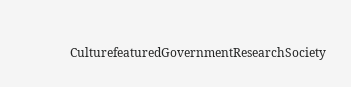CulturefeaturedGovernmentResearchSociety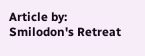Article by: Smilodon's Retreat